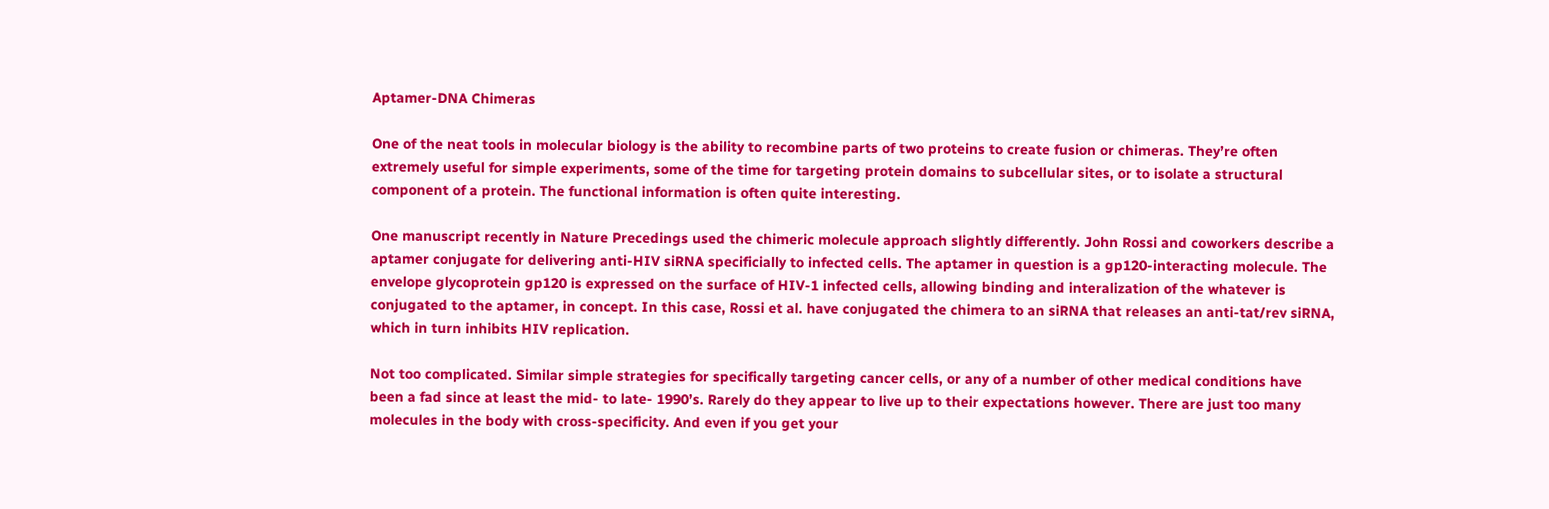Aptamer-DNA Chimeras

One of the neat tools in molecular biology is the ability to recombine parts of two proteins to create fusion or chimeras. They’re often extremely useful for simple experiments, some of the time for targeting protein domains to subcellular sites, or to isolate a structural component of a protein. The functional information is often quite interesting.

One manuscript recently in Nature Precedings used the chimeric molecule approach slightly differently. John Rossi and coworkers describe a aptamer conjugate for delivering anti-HIV siRNA specificially to infected cells. The aptamer in question is a gp120-interacting molecule. The envelope glycoprotein gp120 is expressed on the surface of HIV-1 infected cells, allowing binding and interalization of the whatever is conjugated to the aptamer, in concept. In this case, Rossi et al. have conjugated the chimera to an siRNA that releases an anti-tat/rev siRNA, which in turn inhibits HIV replication.

Not too complicated. Similar simple strategies for specifically targeting cancer cells, or any of a number of other medical conditions have been a fad since at least the mid- to late- 1990’s. Rarely do they appear to live up to their expectations however. There are just too many molecules in the body with cross-specificity. And even if you get your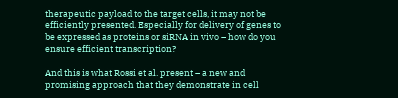therapeutic payload to the target cells, it may not be efficiently presented. Especially for delivery of genes to be expressed as proteins or siRNA in vivo – how do you ensure efficient transcription?

And this is what Rossi et al. present – a new and promising approach that they demonstrate in cell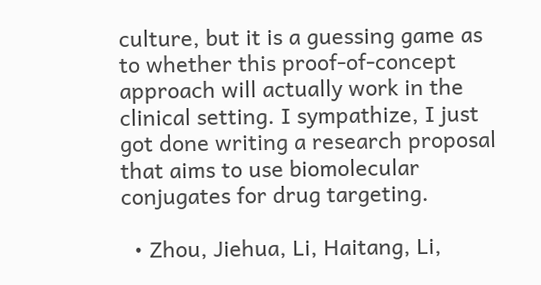culture, but it is a guessing game as to whether this proof-of-concept approach will actually work in the clinical setting. I sympathize, I just got done writing a research proposal that aims to use biomolecular conjugates for drug targeting.

  • Zhou, Jiehua, Li, Haitang, Li,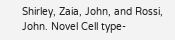Shirley, Zaia, John, and Rossi, John. Novel Cell type-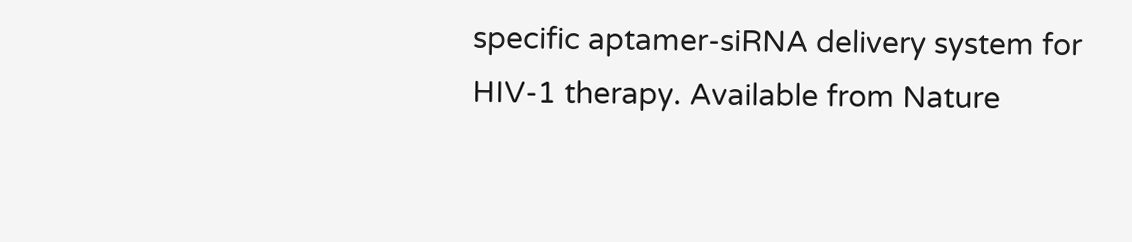specific aptamer-siRNA delivery system for HIV-1 therapy. Available from Nature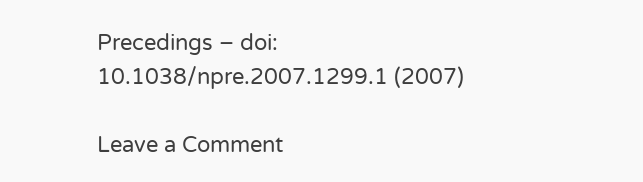Precedings – doi: 10.1038/npre.2007.1299.1 (2007)

Leave a Comment